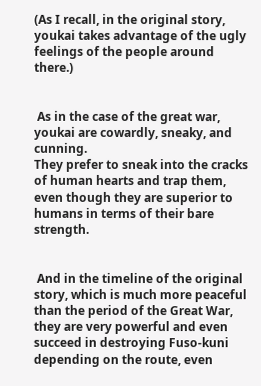(As I recall, in the original story, youkai takes advantage of the ugly feelings of the people around there.)


 As in the case of the great war, youkai are cowardly, sneaky, and cunning.
They prefer to sneak into the cracks of human hearts and trap them, even though they are superior to humans in terms of their bare strength.


 And in the timeline of the original story, which is much more peaceful than the period of the Great War, they are very powerful and even succeed in destroying Fuso-kuni depending on the route, even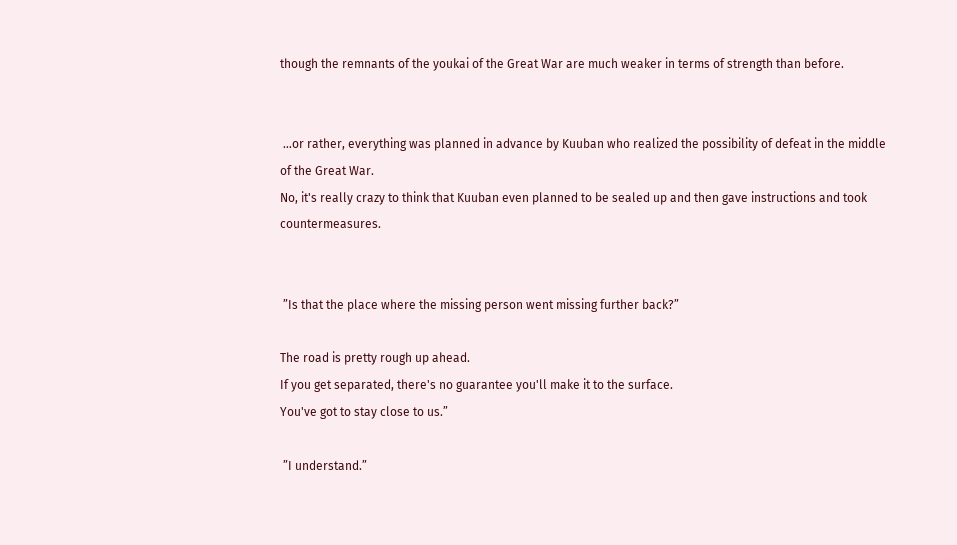though the remnants of the youkai of the Great War are much weaker in terms of strength than before.


 …or rather, everything was planned in advance by Kuuban who realized the possibility of defeat in the middle of the Great War.
No, it's really crazy to think that Kuuban even planned to be sealed up and then gave instructions and took countermeasures.


 ”Is that the place where the missing person went missing further back?”

The road is pretty rough up ahead.
If you get separated, there's no guarantee you'll make it to the surface.
You've got to stay close to us.”

 ”I understand.”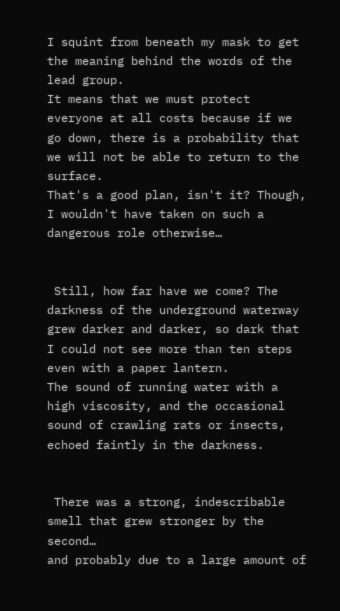I squint from beneath my mask to get the meaning behind the words of the lead group.
It means that we must protect everyone at all costs because if we go down, there is a probability that we will not be able to return to the surface.
That's a good plan, isn't it? Though, I wouldn't have taken on such a dangerous role otherwise…


 Still, how far have we come? The darkness of the underground waterway grew darker and darker, so dark that I could not see more than ten steps even with a paper lantern.
The sound of running water with a high viscosity, and the occasional sound of crawling rats or insects, echoed faintly in the darkness.


 There was a strong, indescribable smell that grew stronger by the second…
and probably due to a large amount of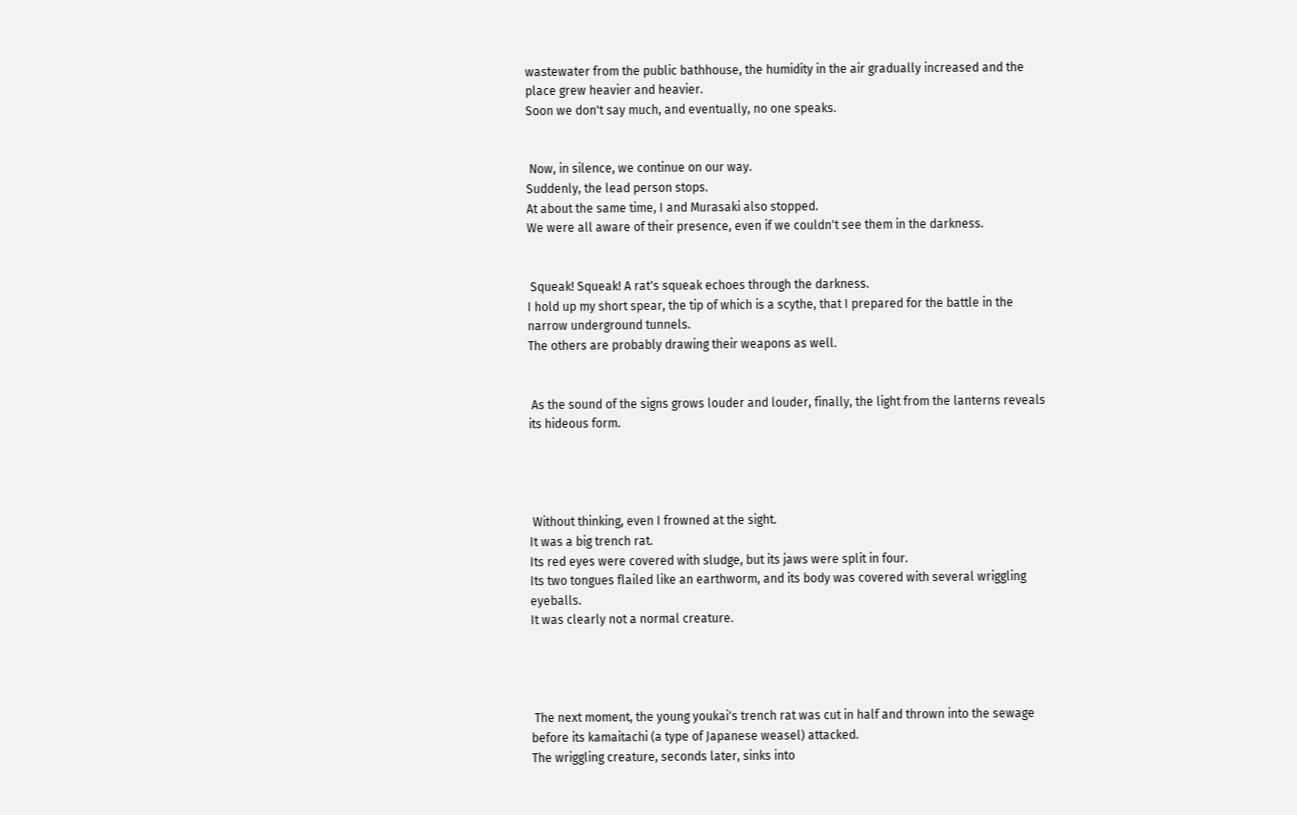wastewater from the public bathhouse, the humidity in the air gradually increased and the place grew heavier and heavier.
Soon we don't say much, and eventually, no one speaks.


 Now, in silence, we continue on our way.
Suddenly, the lead person stops.
At about the same time, I and Murasaki also stopped.
We were all aware of their presence, even if we couldn't see them in the darkness.


 Squeak! Squeak! A rat's squeak echoes through the darkness.
I hold up my short spear, the tip of which is a scythe, that I prepared for the battle in the narrow underground tunnels.
The others are probably drawing their weapons as well.


 As the sound of the signs grows louder and louder, finally, the light from the lanterns reveals its hideous form.




 Without thinking, even I frowned at the sight.
It was a big trench rat.
Its red eyes were covered with sludge, but its jaws were split in four.
Its two tongues flailed like an earthworm, and its body was covered with several wriggling eyeballs.
It was clearly not a normal creature.




 The next moment, the young youkai's trench rat was cut in half and thrown into the sewage before its kamaitachi (a type of Japanese weasel) attacked.
The wriggling creature, seconds later, sinks into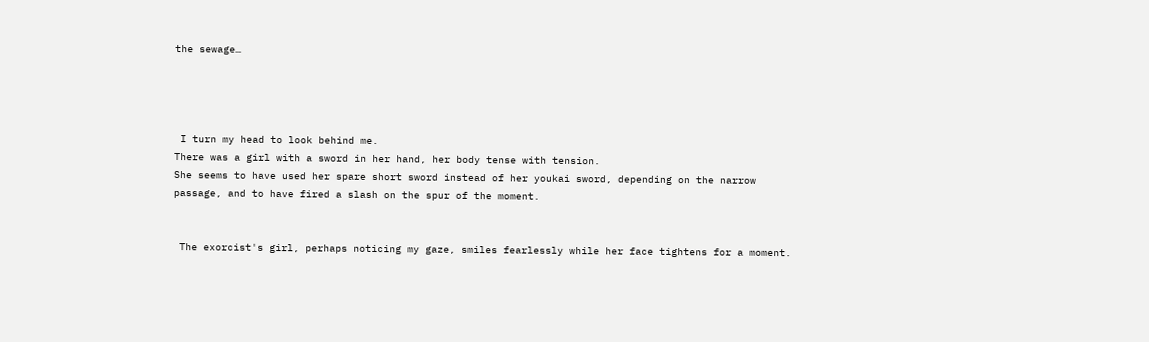the sewage…




 I turn my head to look behind me.
There was a girl with a sword in her hand, her body tense with tension.
She seems to have used her spare short sword instead of her youkai sword, depending on the narrow passage, and to have fired a slash on the spur of the moment.


 The exorcist's girl, perhaps noticing my gaze, smiles fearlessly while her face tightens for a moment.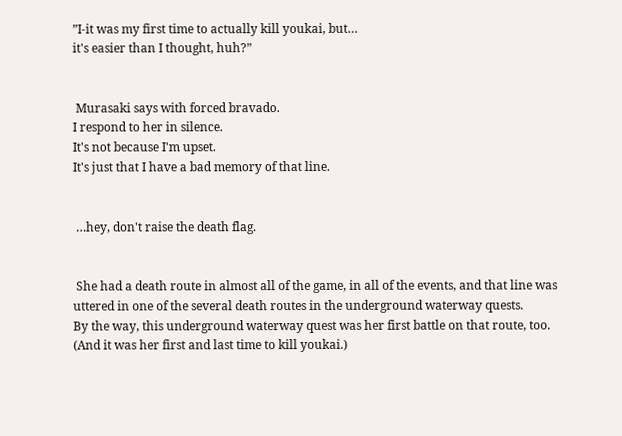”I-it was my first time to actually kill youkai, but…
it's easier than I thought, huh?”


 Murasaki says with forced bravado.
I respond to her in silence.
It's not because I'm upset.
It's just that I have a bad memory of that line.


 …hey, don't raise the death flag.


 She had a death route in almost all of the game, in all of the events, and that line was uttered in one of the several death routes in the underground waterway quests.
By the way, this underground waterway quest was her first battle on that route, too.
(And it was her first and last time to kill youkai.)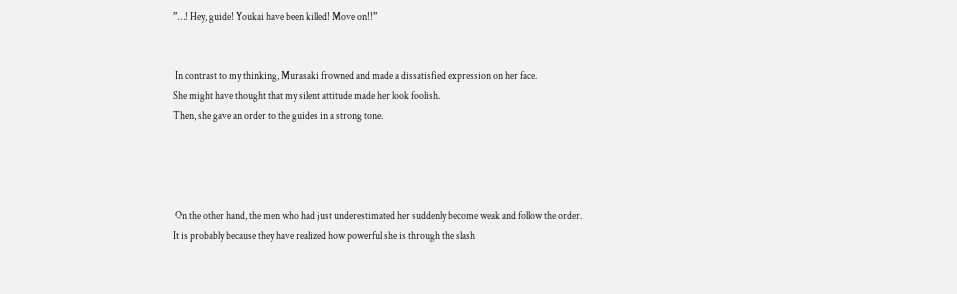”…! Hey, guide! Youkai have been killed! Move on!!”


 In contrast to my thinking, Murasaki frowned and made a dissatisfied expression on her face.
She might have thought that my silent attitude made her look foolish.
Then, she gave an order to the guides in a strong tone.




 On the other hand, the men who had just underestimated her suddenly become weak and follow the order.
It is probably because they have realized how powerful she is through the slash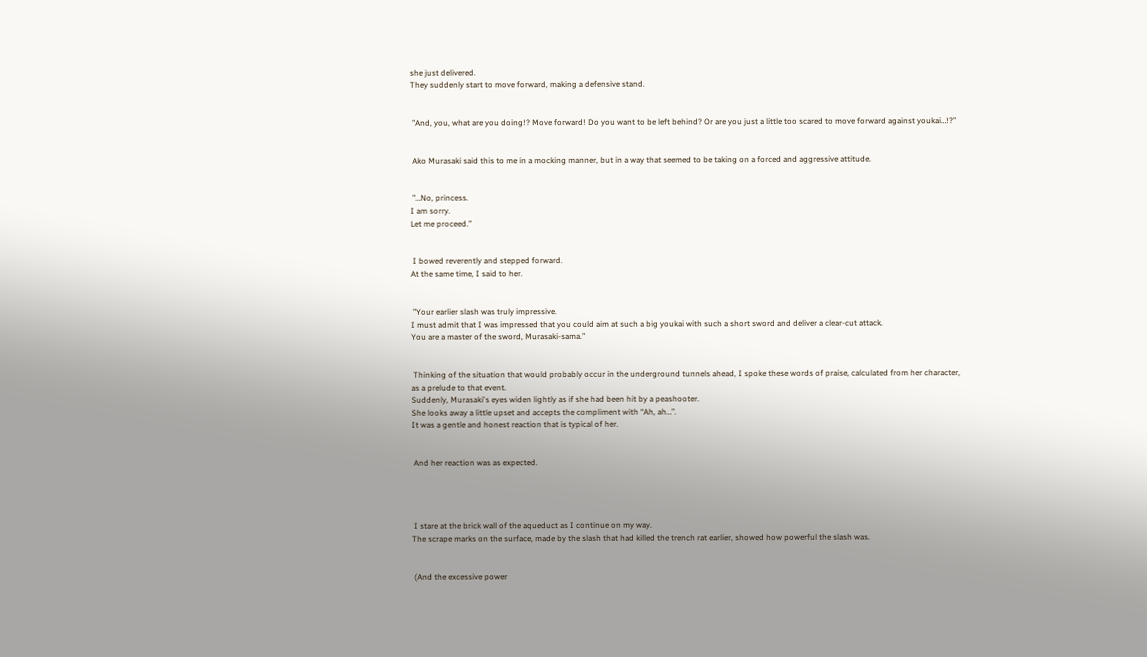she just delivered.
They suddenly start to move forward, making a defensive stand.


 ”And, you, what are you doing!? Move forward! Do you want to be left behind? Or are you just a little too scared to move forward against youkai…!?”


 Ako Murasaki said this to me in a mocking manner, but in a way that seemed to be taking on a forced and aggressive attitude.


 ”…No, princess.
I am sorry.
Let me proceed.”


 I bowed reverently and stepped forward.
At the same time, I said to her.


 ”Your earlier slash was truly impressive.
I must admit that I was impressed that you could aim at such a big youkai with such a short sword and deliver a clear-cut attack.
You are a master of the sword, Murasaki-sama.”


 Thinking of the situation that would probably occur in the underground tunnels ahead, I spoke these words of praise, calculated from her character, as a prelude to that event.
Suddenly, Murasaki's eyes widen lightly as if she had been hit by a peashooter.
She looks away a little upset and accepts the compliment with “Ah, ah…”.
It was a gentle and honest reaction that is typical of her.


 And her reaction was as expected.




 I stare at the brick wall of the aqueduct as I continue on my way.
The scrape marks on the surface, made by the slash that had killed the trench rat earlier, showed how powerful the slash was.


 (And the excessive power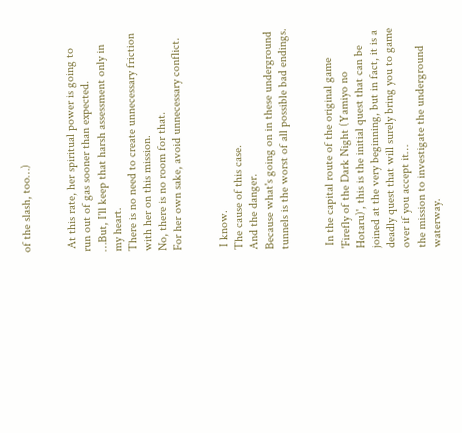of the slash, too…)


 At this rate, her spiritual power is going to run out of gas sooner than expected.
…But, I'll keep that harsh assessment only in my heart.
There is no need to create unnecessary friction with her on this mission.
No, there is no room for that.
For her own sake, avoid unnecessary conflict.


 I know.
The cause of this case.
And the danger.
Because what's going on in these underground tunnels is the worst of all possible bad endings.


 In the capital route of the original game 'Firefly of the Dark Night (Yamiyo no Hotaru)', this is the initial quest that can be joined at the very beginning, but in fact, it is a deadly quest that will surely bring you to game over if you accept it…
the mission to investigate the underground waterway.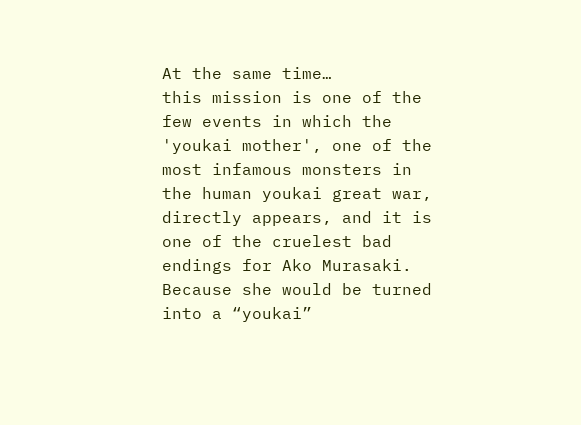At the same time…
this mission is one of the few events in which the 'youkai mother', one of the most infamous monsters in the human youkai great war, directly appears, and it is one of the cruelest bad endings for Ako Murasaki.
Because she would be turned into a “youkai”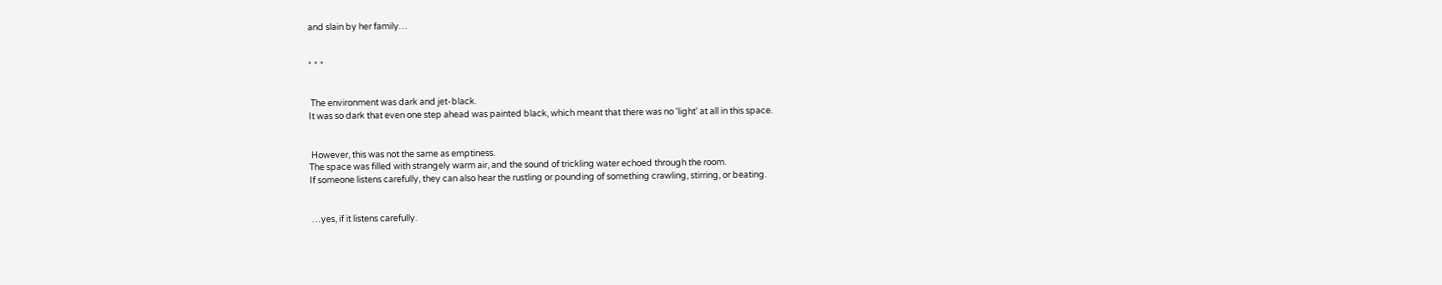and slain by her family…


* * *


 The environment was dark and jet-black.
It was so dark that even one step ahead was painted black, which meant that there was no 'light' at all in this space.


 However, this was not the same as emptiness.
The space was filled with strangely warm air, and the sound of trickling water echoed through the room.
If someone listens carefully, they can also hear the rustling or pounding of something crawling, stirring, or beating.


 …yes, if it listens carefully.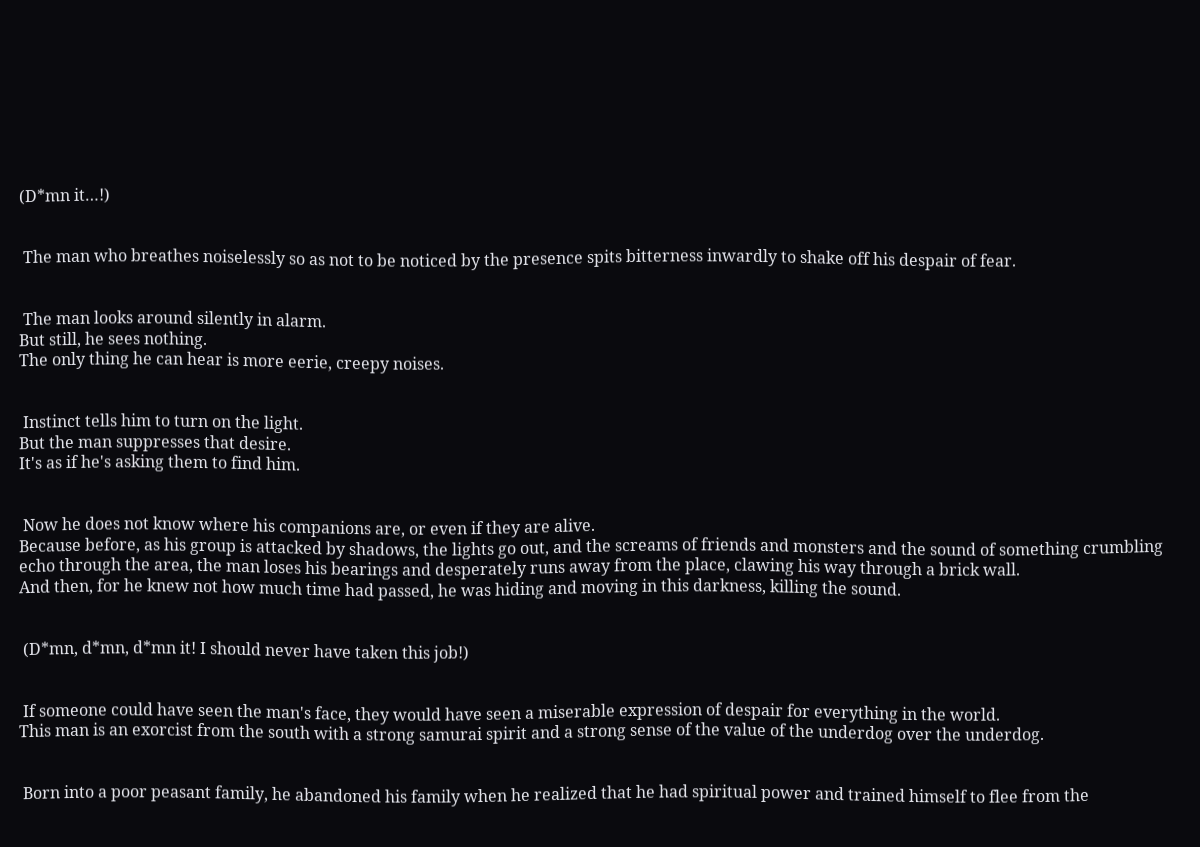(D*mn it…!)


 The man who breathes noiselessly so as not to be noticed by the presence spits bitterness inwardly to shake off his despair of fear.


 The man looks around silently in alarm.
But still, he sees nothing.
The only thing he can hear is more eerie, creepy noises.


 Instinct tells him to turn on the light.
But the man suppresses that desire.
It's as if he's asking them to find him.


 Now he does not know where his companions are, or even if they are alive.
Because before, as his group is attacked by shadows, the lights go out, and the screams of friends and monsters and the sound of something crumbling echo through the area, the man loses his bearings and desperately runs away from the place, clawing his way through a brick wall.
And then, for he knew not how much time had passed, he was hiding and moving in this darkness, killing the sound.


 (D*mn, d*mn, d*mn it! I should never have taken this job!)


 If someone could have seen the man's face, they would have seen a miserable expression of despair for everything in the world.
This man is an exorcist from the south with a strong samurai spirit and a strong sense of the value of the underdog over the underdog.


 Born into a poor peasant family, he abandoned his family when he realized that he had spiritual power and trained himself to flee from the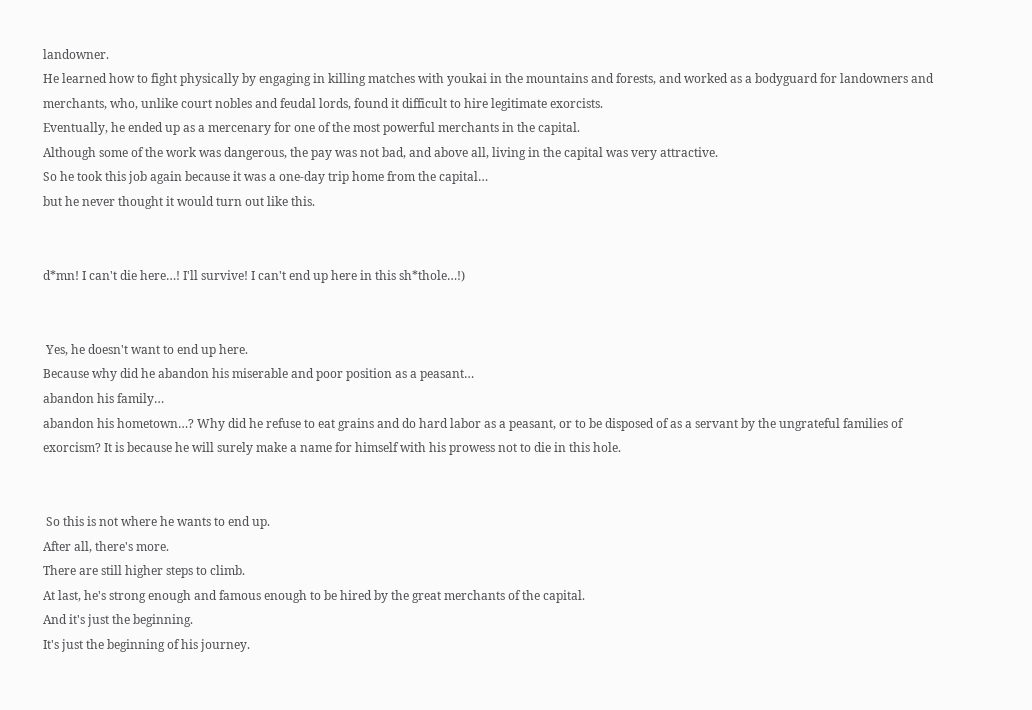landowner.
He learned how to fight physically by engaging in killing matches with youkai in the mountains and forests, and worked as a bodyguard for landowners and merchants, who, unlike court nobles and feudal lords, found it difficult to hire legitimate exorcists.
Eventually, he ended up as a mercenary for one of the most powerful merchants in the capital.
Although some of the work was dangerous, the pay was not bad, and above all, living in the capital was very attractive.
So he took this job again because it was a one-day trip home from the capital…
but he never thought it would turn out like this.


d*mn! I can't die here…! I'll survive! I can't end up here in this sh*thole…!)


 Yes, he doesn't want to end up here.
Because why did he abandon his miserable and poor position as a peasant…
abandon his family…
abandon his hometown…? Why did he refuse to eat grains and do hard labor as a peasant, or to be disposed of as a servant by the ungrateful families of exorcism? It is because he will surely make a name for himself with his prowess not to die in this hole.


 So this is not where he wants to end up.
After all, there's more.
There are still higher steps to climb.
At last, he's strong enough and famous enough to be hired by the great merchants of the capital.
And it's just the beginning.
It's just the beginning of his journey.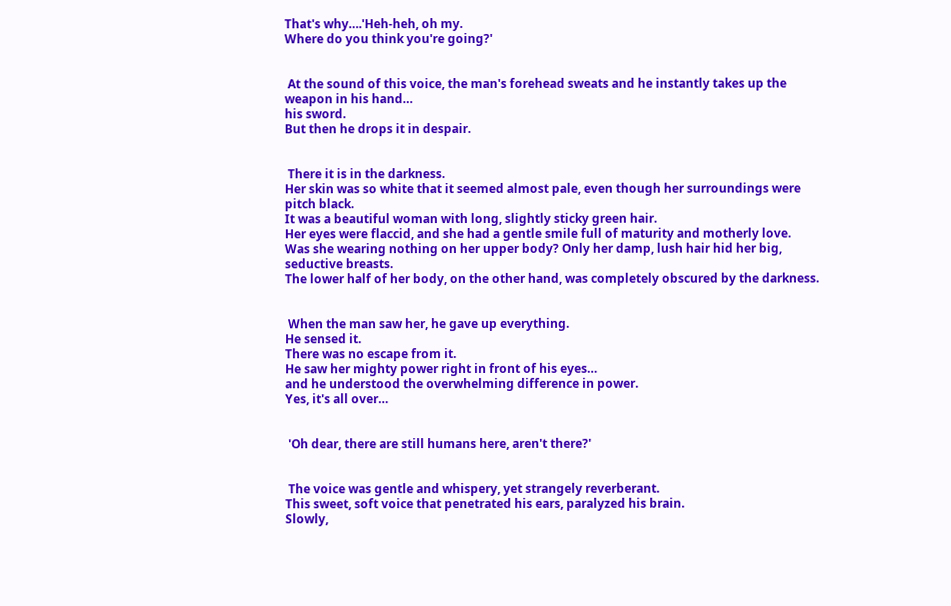That's why….'Heh-heh, oh my.
Where do you think you're going?'


 At the sound of this voice, the man's forehead sweats and he instantly takes up the weapon in his hand…
his sword.
But then he drops it in despair.


 There it is in the darkness.
Her skin was so white that it seemed almost pale, even though her surroundings were pitch black.
It was a beautiful woman with long, slightly sticky green hair.
Her eyes were flaccid, and she had a gentle smile full of maturity and motherly love.
Was she wearing nothing on her upper body? Only her damp, lush hair hid her big, seductive breasts.
The lower half of her body, on the other hand, was completely obscured by the darkness.


 When the man saw her, he gave up everything.
He sensed it.
There was no escape from it.
He saw her mighty power right in front of his eyes…
and he understood the overwhelming difference in power.
Yes, it's all over…


 'Oh dear, there are still humans here, aren't there?'


 The voice was gentle and whispery, yet strangely reverberant.
This sweet, soft voice that penetrated his ears, paralyzed his brain.
Slowly,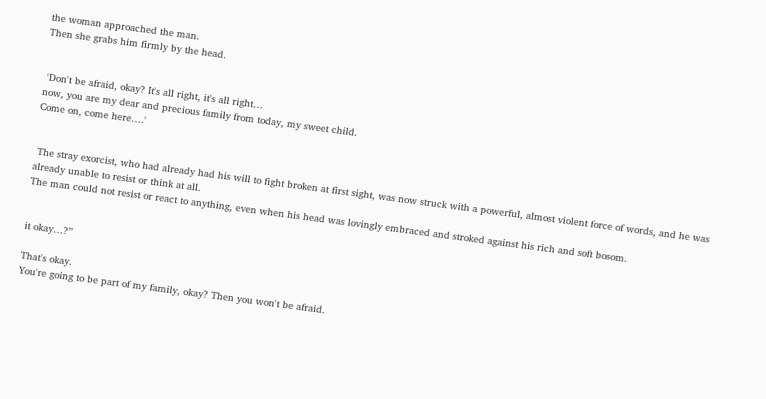the woman approached the man.
Then she grabs him firmly by the head.


 'Don't be afraid, okay? It's all right, it's all right…
now, you are my dear and precious family from today, my sweet child.
Come on, come here….'


 The stray exorcist, who had already had his will to fight broken at first sight, was now struck with a powerful, almost violent force of words, and he was already unable to resist or think at all.
The man could not resist or react to anything, even when his head was lovingly embraced and stroked against his rich and soft bosom.


it okay…?”

That's okay.
You're going to be part of my family, okay? Then you won't be afraid.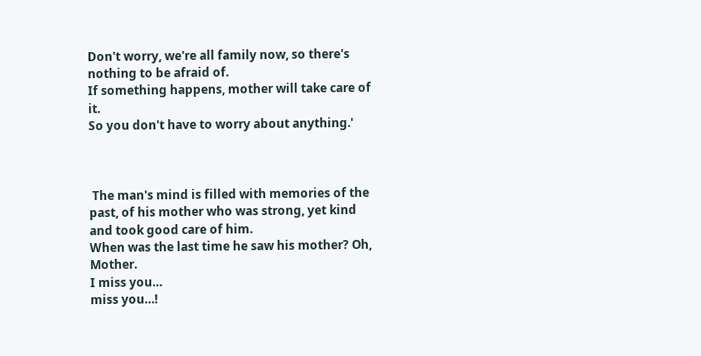Don't worry, we're all family now, so there's nothing to be afraid of.
If something happens, mother will take care of it.
So you don't have to worry about anything.'



 The man's mind is filled with memories of the past, of his mother who was strong, yet kind and took good care of him.
When was the last time he saw his mother? Oh, Mother.
I miss you…
miss you…!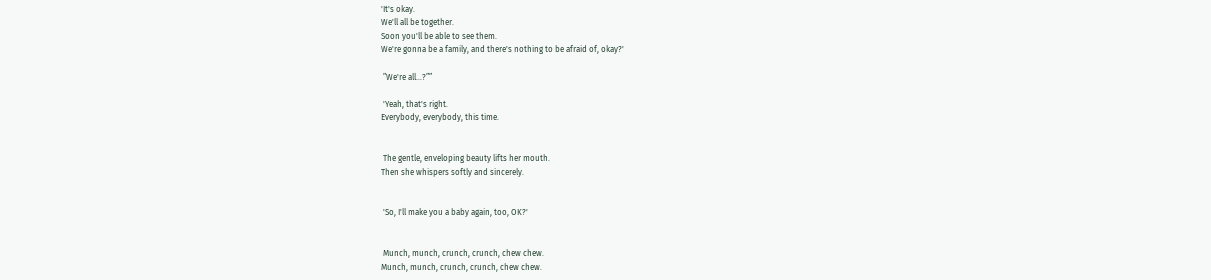'It's okay.
We'll all be together.
Soon you'll be able to see them.
We're gonna be a family, and there's nothing to be afraid of, okay?'

 ”We're all…?””

 'Yeah, that's right.
Everybody, everybody, this time.


 The gentle, enveloping beauty lifts her mouth.
Then she whispers softly and sincerely.


 'So, I'll make you a baby again, too, OK?'


 Munch, munch, crunch, crunch, chew chew.
Munch, munch, crunch, crunch, chew chew.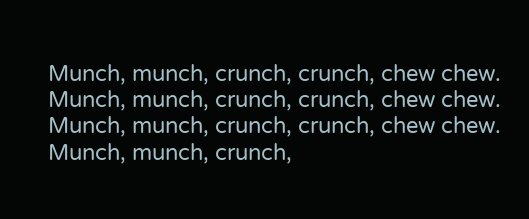Munch, munch, crunch, crunch, chew chew.
Munch, munch, crunch, crunch, chew chew.
Munch, munch, crunch, crunch, chew chew.
Munch, munch, crunch,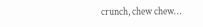crunch, chew chew…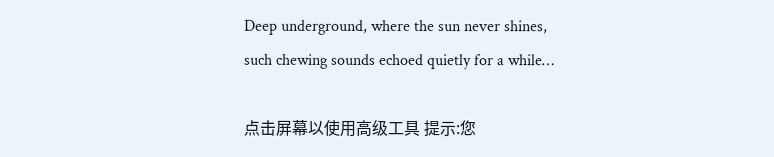Deep underground, where the sun never shines, such chewing sounds echoed quietly for a while…

点击屏幕以使用高级工具 提示:您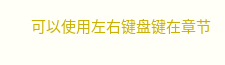可以使用左右键盘键在章节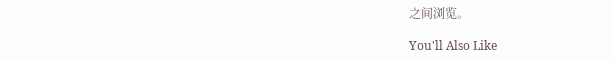之间浏览。

You'll Also Like